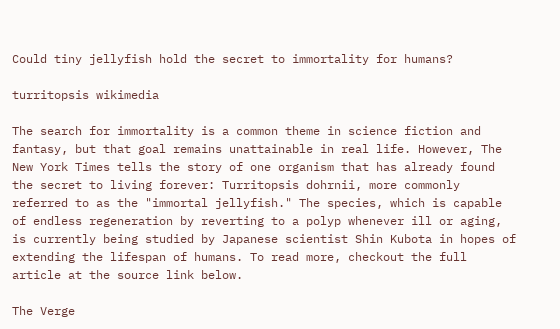Could tiny jellyfish hold the secret to immortality for humans?

turritopsis wikimedia

The search for immortality is a common theme in science fiction and fantasy, but that goal remains unattainable in real life. However, The New York Times tells the story of one organism that has already found the secret to living forever: Turritopsis dohrnii, more commonly referred to as the "immortal jellyfish." The species, which is capable of endless regeneration by reverting to a polyp whenever ill or aging, is currently being studied by Japanese scientist Shin Kubota in hopes of extending the lifespan of humans. To read more, checkout the full article at the source link below.

The Verge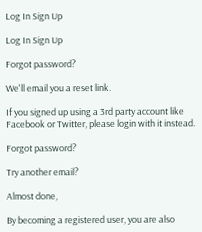Log In Sign Up

Log In Sign Up

Forgot password?

We'll email you a reset link.

If you signed up using a 3rd party account like Facebook or Twitter, please login with it instead.

Forgot password?

Try another email?

Almost done,

By becoming a registered user, you are also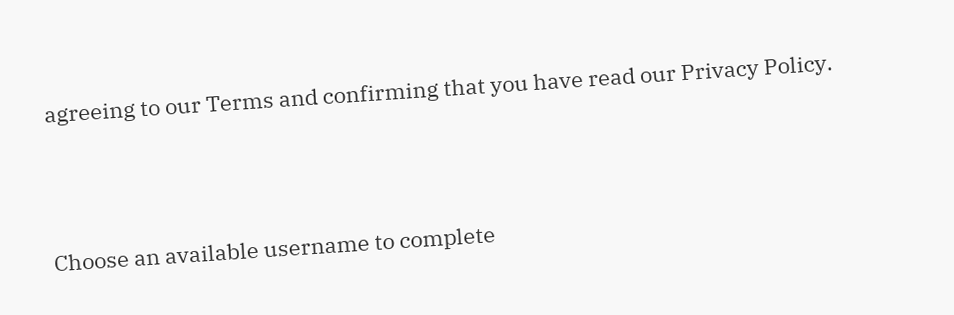agreeing to our Terms and confirming that you have read our Privacy Policy.



Choose an available username to complete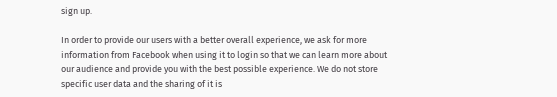sign up.

In order to provide our users with a better overall experience, we ask for more information from Facebook when using it to login so that we can learn more about our audience and provide you with the best possible experience. We do not store specific user data and the sharing of it is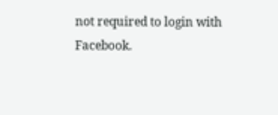not required to login with Facebook.